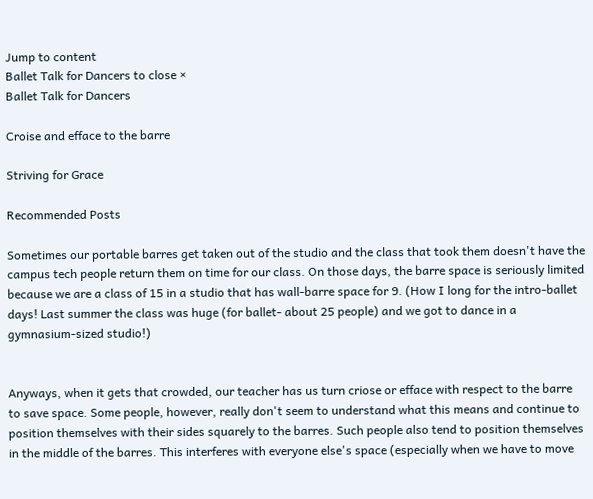Jump to content
Ballet Talk for Dancers to close ×
Ballet Talk for Dancers

Croise and efface to the barre

Striving for Grace

Recommended Posts

Sometimes our portable barres get taken out of the studio and the class that took them doesn't have the campus tech people return them on time for our class. On those days, the barre space is seriously limited because we are a class of 15 in a studio that has wall-barre space for 9. (How I long for the intro-ballet days! Last summer the class was huge (for ballet- about 25 people) and we got to dance in a gymnasium-sized studio!)


Anyways, when it gets that crowded, our teacher has us turn criose or efface with respect to the barre to save space. Some people, however, really don't seem to understand what this means and continue to position themselves with their sides squarely to the barres. Such people also tend to position themselves in the middle of the barres. This interferes with everyone else's space (especially when we have to move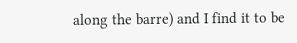along the barre) and I find it to be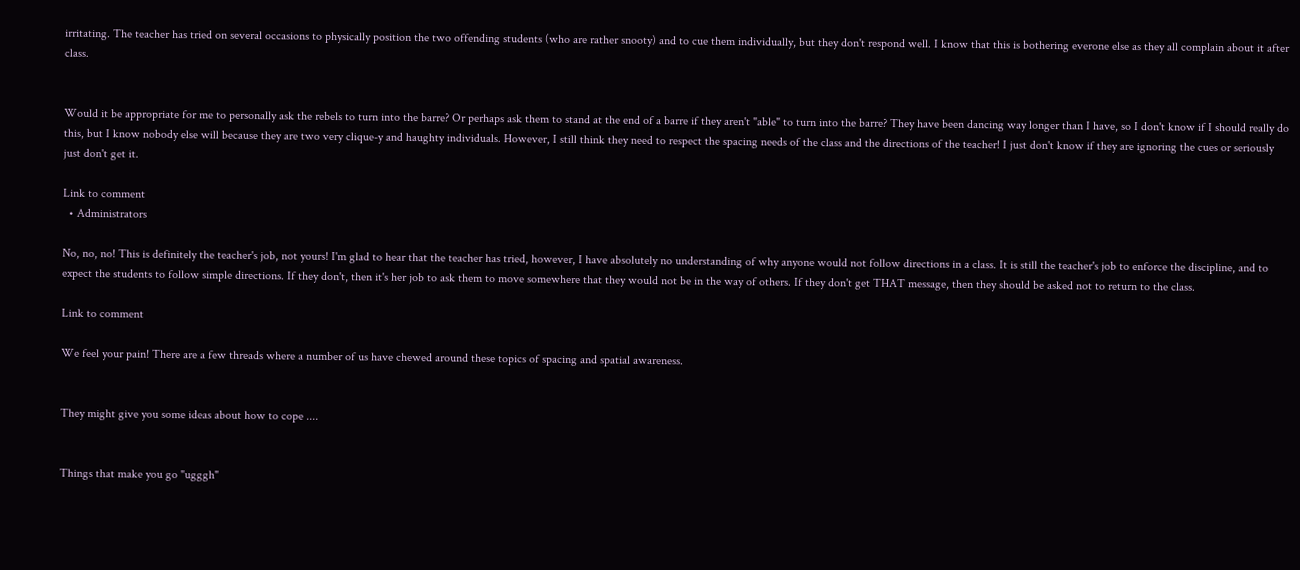irritating. The teacher has tried on several occasions to physically position the two offending students (who are rather snooty) and to cue them individually, but they don't respond well. I know that this is bothering everone else as they all complain about it after class.


Would it be appropriate for me to personally ask the rebels to turn into the barre? Or perhaps ask them to stand at the end of a barre if they aren't "able" to turn into the barre? They have been dancing way longer than I have, so I don't know if I should really do this, but I know nobody else will because they are two very clique-y and haughty individuals. However, I still think they need to respect the spacing needs of the class and the directions of the teacher! I just don't know if they are ignoring the cues or seriously just don't get it.

Link to comment
  • Administrators

No, no, no! This is definitely the teacher's job, not yours! I'm glad to hear that the teacher has tried, however, I have absolutely no understanding of why anyone would not follow directions in a class. It is still the teacher's job to enforce the discipline, and to expect the students to follow simple directions. If they don't, then it's her job to ask them to move somewhere that they would not be in the way of others. If they don't get THAT message, then they should be asked not to return to the class.

Link to comment

We feel your pain! There are a few threads where a number of us have chewed around these topics of spacing and spatial awareness.


They might give you some ideas about how to cope ....


Things that make you go "ugggh"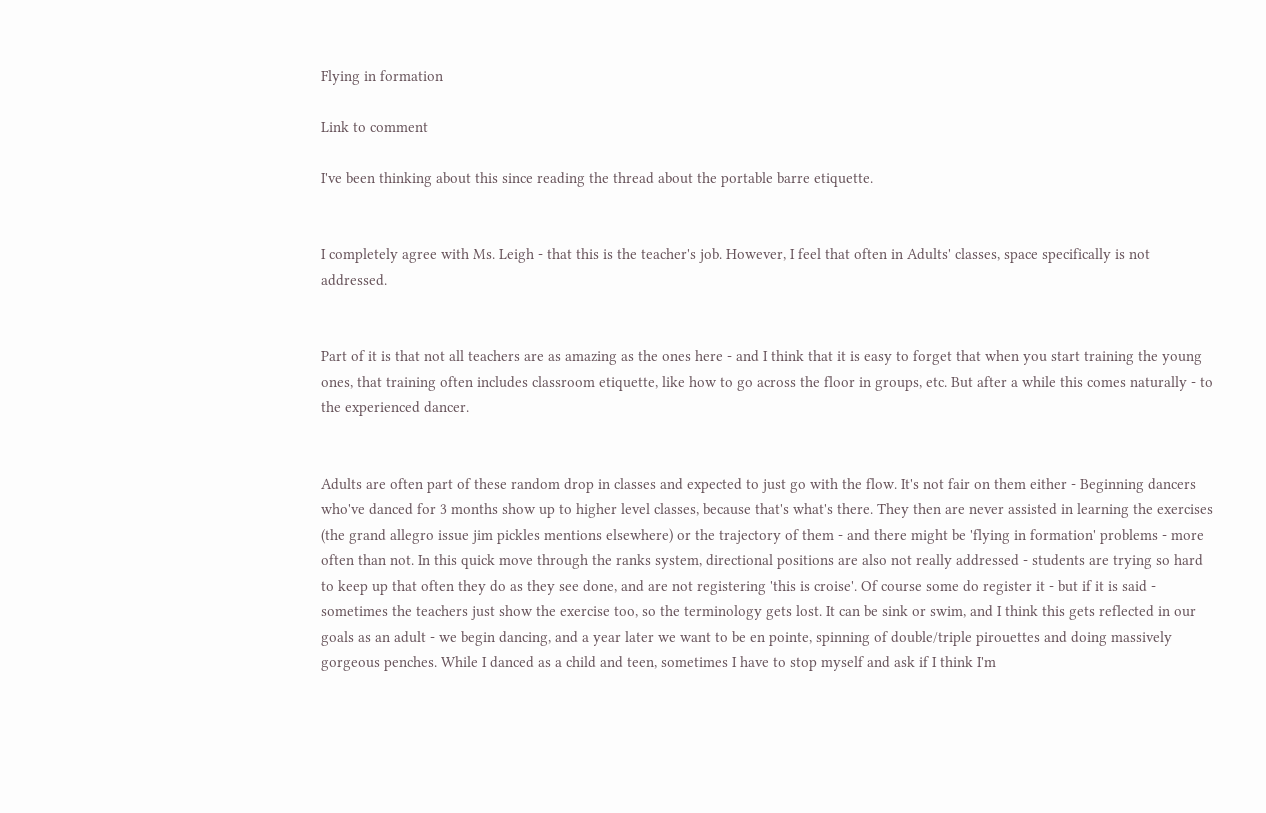Flying in formation

Link to comment

I've been thinking about this since reading the thread about the portable barre etiquette.


I completely agree with Ms. Leigh - that this is the teacher's job. However, I feel that often in Adults' classes, space specifically is not addressed.


Part of it is that not all teachers are as amazing as the ones here - and I think that it is easy to forget that when you start training the young ones, that training often includes classroom etiquette, like how to go across the floor in groups, etc. But after a while this comes naturally - to the experienced dancer.


Adults are often part of these random drop in classes and expected to just go with the flow. It's not fair on them either - Beginning dancers who've danced for 3 months show up to higher level classes, because that's what's there. They then are never assisted in learning the exercises (the grand allegro issue jim pickles mentions elsewhere) or the trajectory of them - and there might be 'flying in formation' problems - more often than not. In this quick move through the ranks system, directional positions are also not really addressed - students are trying so hard to keep up that often they do as they see done, and are not registering 'this is croise'. Of course some do register it - but if it is said - sometimes the teachers just show the exercise too, so the terminology gets lost. It can be sink or swim, and I think this gets reflected in our goals as an adult - we begin dancing, and a year later we want to be en pointe, spinning of double/triple pirouettes and doing massively gorgeous penches. While I danced as a child and teen, sometimes I have to stop myself and ask if I think I'm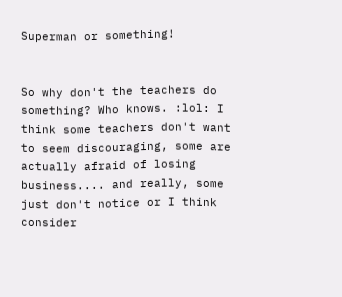Superman or something!


So why don't the teachers do something? Who knows. :lol: I think some teachers don't want to seem discouraging, some are actually afraid of losing business.... and really, some just don't notice or I think consider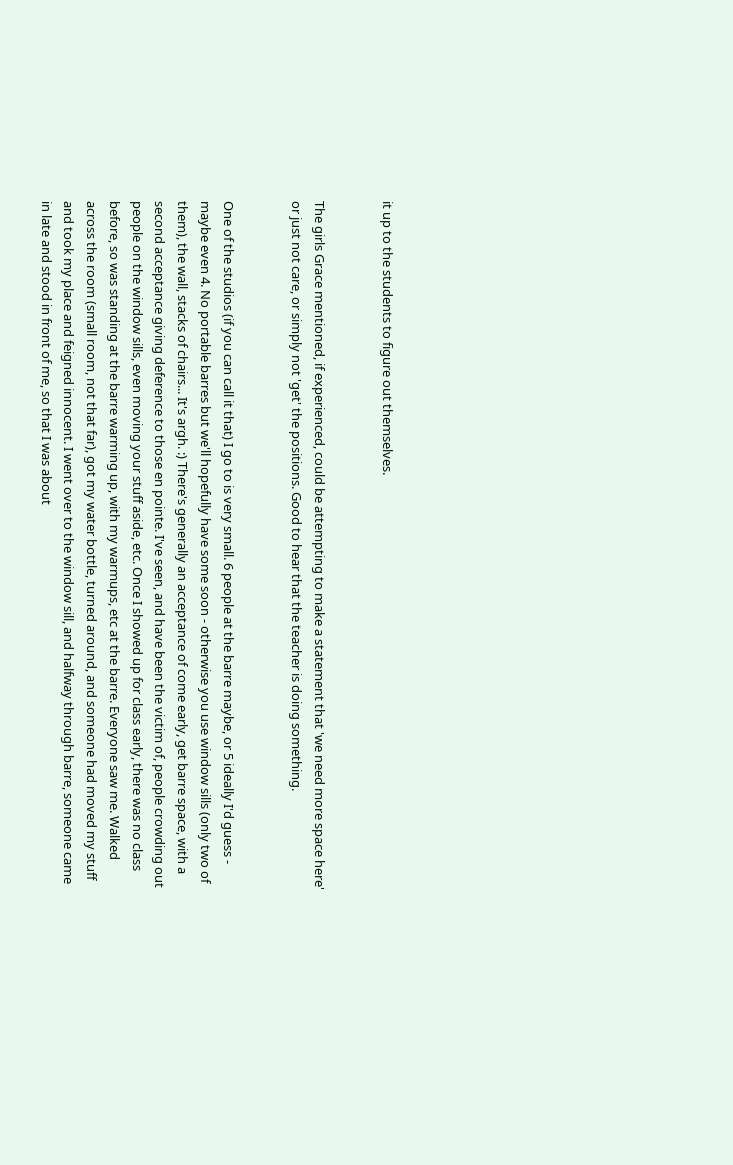it up to the students to figure out themselves.


The girls Grace mentioned, if experienced, could be attempting to make a statement that 'we need more space here' or just not care, or simply not 'get' the positions. Good to hear that the teacher is doing something.


One of the studios (if you can call it that) I go to is very small. 6 people at the barre maybe, or 5 ideally I'd guess - maybe even 4. No portable barres but we'll hopefully have some soon - otherwise you use window sills (only two of them), the wall, stacks of chairs... It's argh. :) There's generally an acceptance of come early, get barre space, with a second acceptance giving deference to those en pointe. I've seen, and have been the victim of, people crowding out people on the window sills, even moving your stuff aside, etc. Once I showed up for class early, there was no class before, so was standing at the barre warming up, with my warmups, etc at the barre. Everyone saw me. Walked across the room (small room, not that far), got my water bottle, turned around, and someone had moved my stuff and took my place and feigned innocent. I went over to the window sill, and halfway through barre, someone came in late and stood in front of me, so that I was about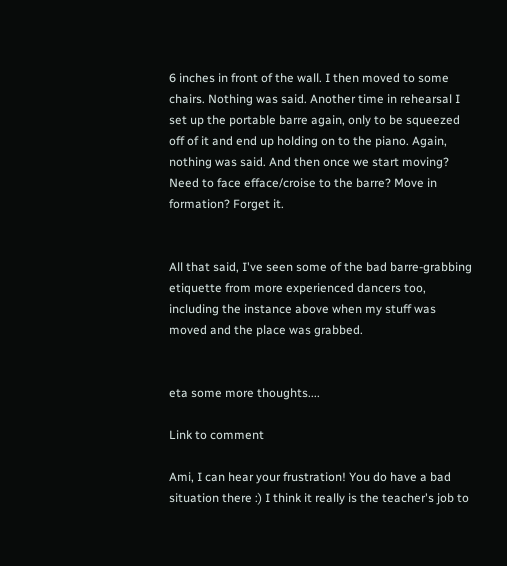6 inches in front of the wall. I then moved to some chairs. Nothing was said. Another time in rehearsal I set up the portable barre again, only to be squeezed off of it and end up holding on to the piano. Again, nothing was said. And then once we start moving? Need to face efface/croise to the barre? Move in formation? Forget it.


All that said, I've seen some of the bad barre-grabbing etiquette from more experienced dancers too, including the instance above when my stuff was moved and the place was grabbed.


eta some more thoughts....

Link to comment

Ami, I can hear your frustration! You do have a bad situation there :) I think it really is the teacher's job to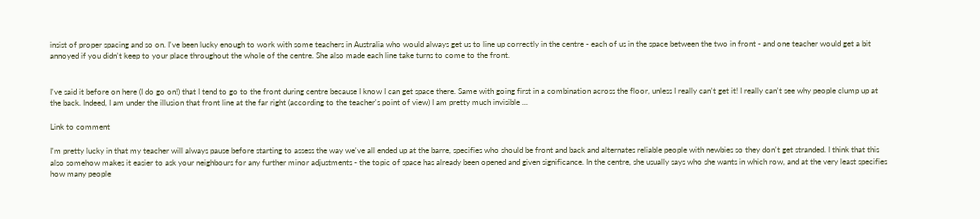insist of proper spacing and so on. I've been lucky enough to work with some teachers in Australia who would always get us to line up correctly in the centre - each of us in the space between the two in front - and one teacher would get a bit annoyed if you didn't keep to your place throughout the whole of the centre. She also made each line take turns to come to the front.


I've said it before on here (I do go on!) that I tend to go to the front during centre because I know I can get space there. Same with going first in a combination across the floor, unless I really can't get it! I really can't see why people clump up at the back. Indeed, I am under the illusion that front line at the far right (according to the teacher's point of view) I am pretty much invisible ...

Link to comment

I'm pretty lucky in that my teacher will always pause before starting to assess the way we've all ended up at the barre, specifies who should be front and back and alternates reliable people with newbies so they don't get stranded. I think that this also somehow makes it easier to ask your neighbours for any further minor adjustments - the topic of space has already been opened and given significance. In the centre, she usually says who she wants in which row, and at the very least specifies how many people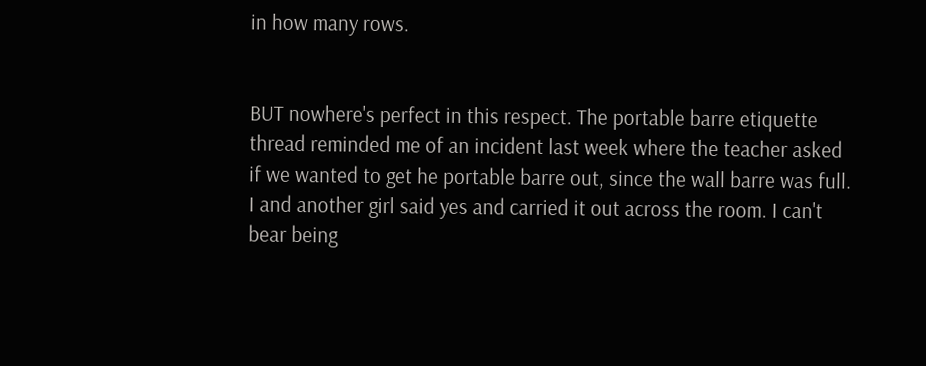in how many rows.


BUT nowhere's perfect in this respect. The portable barre etiquette thread reminded me of an incident last week where the teacher asked if we wanted to get he portable barre out, since the wall barre was full. I and another girl said yes and carried it out across the room. I can't bear being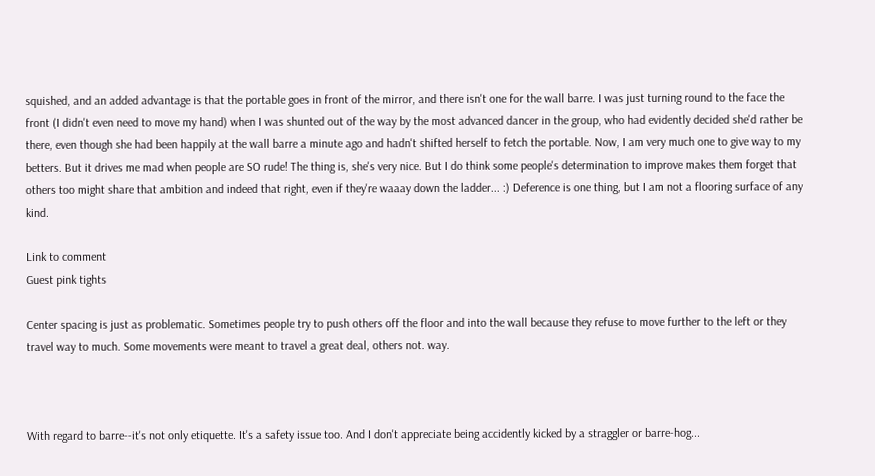squished, and an added advantage is that the portable goes in front of the mirror, and there isn't one for the wall barre. I was just turning round to the face the front (I didn't even need to move my hand) when I was shunted out of the way by the most advanced dancer in the group, who had evidently decided she'd rather be there, even though she had been happily at the wall barre a minute ago and hadn't shifted herself to fetch the portable. Now, I am very much one to give way to my betters. But it drives me mad when people are SO rude! The thing is, she's very nice. But I do think some people's determination to improve makes them forget that others too might share that ambition and indeed that right, even if they're waaay down the ladder... :) Deference is one thing, but I am not a flooring surface of any kind.

Link to comment
Guest pink tights

Center spacing is just as problematic. Sometimes people try to push others off the floor and into the wall because they refuse to move further to the left or they travel way to much. Some movements were meant to travel a great deal, others not. way.



With regard to barre--it's not only etiquette. It's a safety issue too. And I don't appreciate being accidently kicked by a straggler or barre-hog...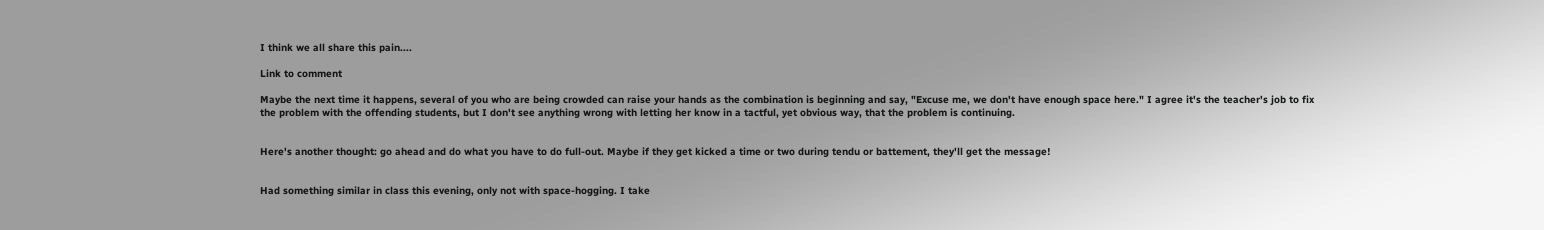I think we all share this pain....

Link to comment

Maybe the next time it happens, several of you who are being crowded can raise your hands as the combination is beginning and say, "Excuse me, we don't have enough space here." I agree it's the teacher's job to fix the problem with the offending students, but I don't see anything wrong with letting her know in a tactful, yet obvious way, that the problem is continuing.


Here's another thought: go ahead and do what you have to do full-out. Maybe if they get kicked a time or two during tendu or battement, they'll get the message!


Had something similar in class this evening, only not with space-hogging. I take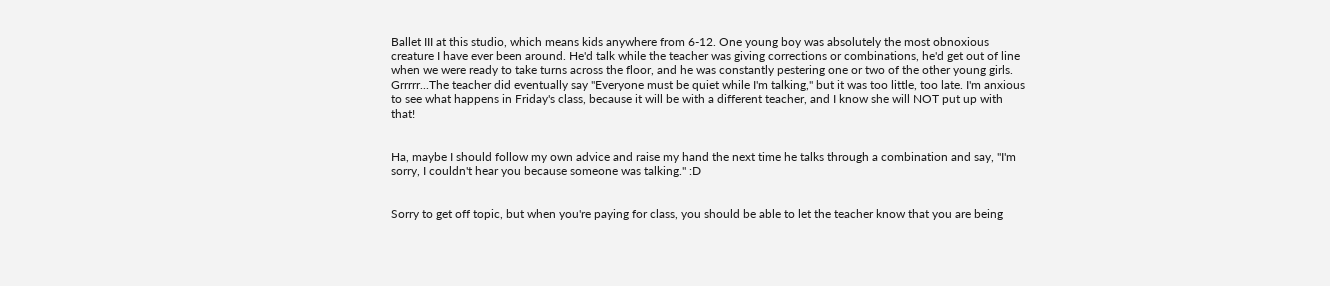Ballet III at this studio, which means kids anywhere from 6-12. One young boy was absolutely the most obnoxious creature I have ever been around. He'd talk while the teacher was giving corrections or combinations, he'd get out of line when we were ready to take turns across the floor, and he was constantly pestering one or two of the other young girls. Grrrrr...The teacher did eventually say "Everyone must be quiet while I'm talking," but it was too little, too late. I'm anxious to see what happens in Friday's class, because it will be with a different teacher, and I know she will NOT put up with that!


Ha, maybe I should follow my own advice and raise my hand the next time he talks through a combination and say, "I'm sorry, I couldn't hear you because someone was talking." :D


Sorry to get off topic, but when you're paying for class, you should be able to let the teacher know that you are being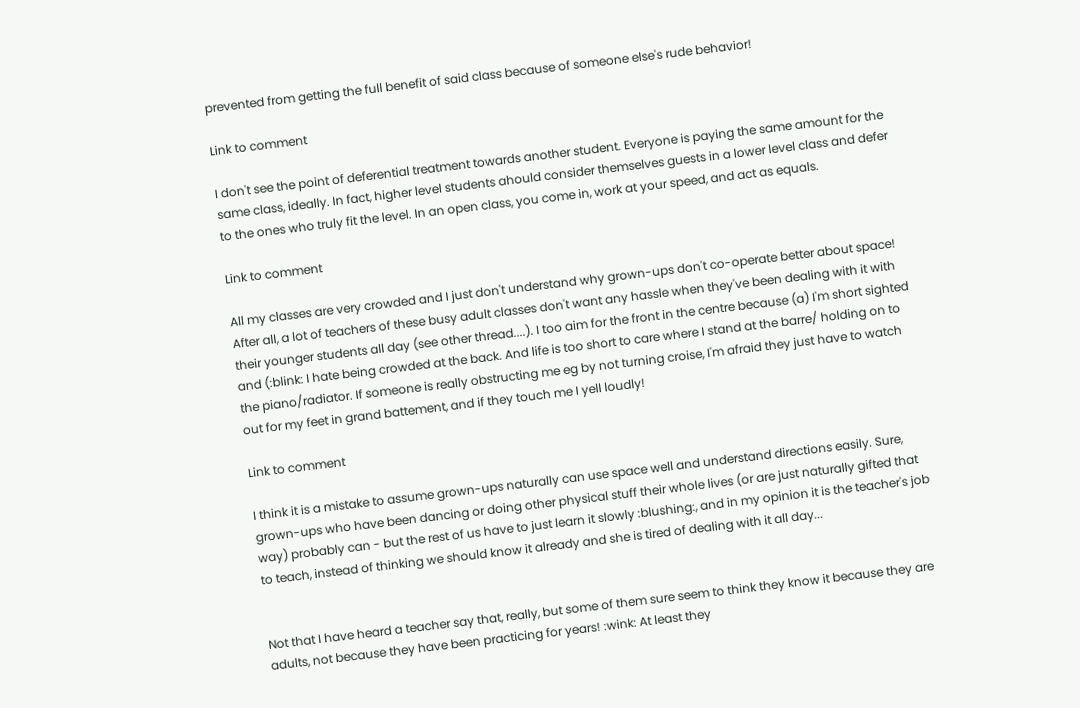prevented from getting the full benefit of said class because of someone else's rude behavior!

Link to comment

I don't see the point of deferential treatment towards another student. Everyone is paying the same amount for the same class, ideally. In fact, higher level students ahould consider themselves guests in a lower level class and defer to the ones who truly fit the level. In an open class, you come in, work at your speed, and act as equals.

Link to comment

All my classes are very crowded and I just don't understand why grown-ups don't co-operate better about space! After all, a lot of teachers of these busy adult classes don't want any hassle when they've been dealing with it with their younger students all day (see other thread....). I too aim for the front in the centre because (a) I'm short sighted and (:blink: I hate being crowded at the back. And life is too short to care where I stand at the barre/ holding on to the piano/radiator. If someone is really obstructing me eg by not turning croise, I'm afraid they just have to watch out for my feet in grand battement, and if they touch me I yell loudly!

Link to comment

I think it is a mistake to assume grown-ups naturally can use space well and understand directions easily. Sure, grown-ups who have been dancing or doing other physical stuff their whole lives (or are just naturally gifted that way) probably can - but the rest of us have to just learn it slowly :blushing:, and in my opinion it is the teacher's job to teach, instead of thinking we should know it already and she is tired of dealing with it all day...


Not that I have heard a teacher say that, really, but some of them sure seem to think they know it because they are adults, not because they have been practicing for years! :wink: At least they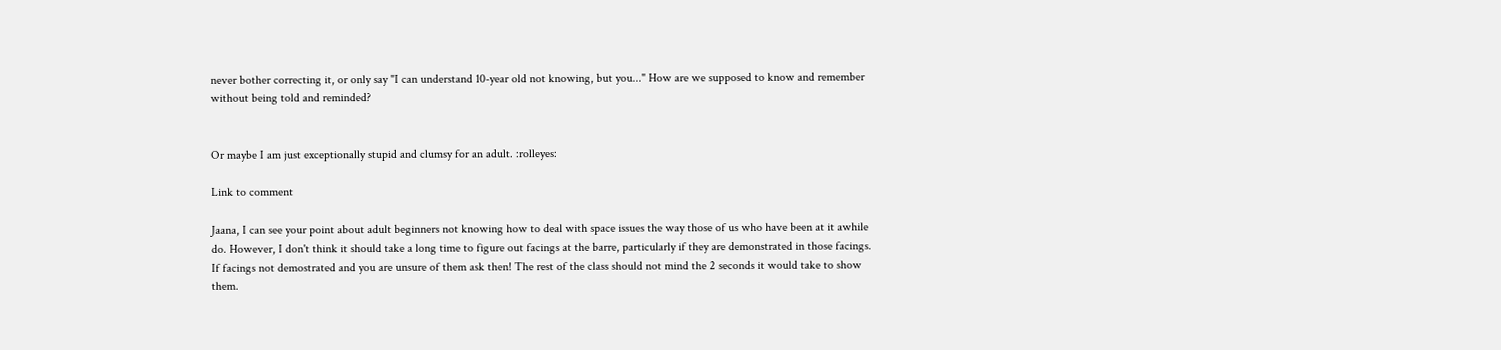never bother correcting it, or only say "I can understand 10-year old not knowing, but you..." How are we supposed to know and remember without being told and reminded?


Or maybe I am just exceptionally stupid and clumsy for an adult. :rolleyes:

Link to comment

Jaana, I can see your point about adult beginners not knowing how to deal with space issues the way those of us who have been at it awhile do. However, I don't think it should take a long time to figure out facings at the barre, particularly if they are demonstrated in those facings. If facings not demostrated and you are unsure of them ask then! The rest of the class should not mind the 2 seconds it would take to show them.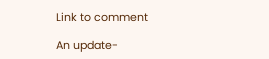Link to comment

An update-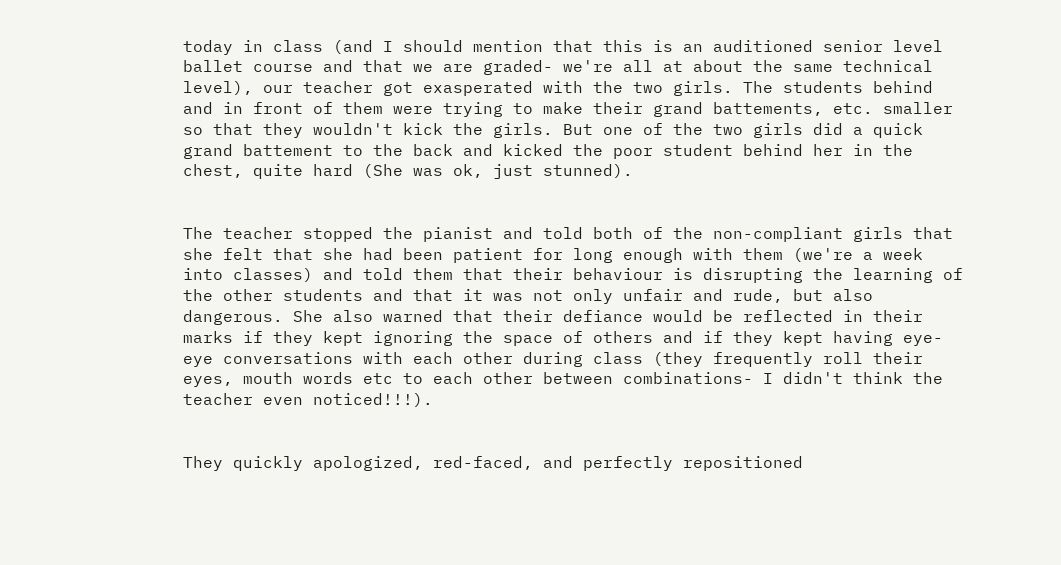today in class (and I should mention that this is an auditioned senior level ballet course and that we are graded- we're all at about the same technical level), our teacher got exasperated with the two girls. The students behind and in front of them were trying to make their grand battements, etc. smaller so that they wouldn't kick the girls. But one of the two girls did a quick grand battement to the back and kicked the poor student behind her in the chest, quite hard (She was ok, just stunned).


The teacher stopped the pianist and told both of the non-compliant girls that she felt that she had been patient for long enough with them (we're a week into classes) and told them that their behaviour is disrupting the learning of the other students and that it was not only unfair and rude, but also dangerous. She also warned that their defiance would be reflected in their marks if they kept ignoring the space of others and if they kept having eye-eye conversations with each other during class (they frequently roll their eyes, mouth words etc to each other between combinations- I didn't think the teacher even noticed!!!).


They quickly apologized, red-faced, and perfectly repositioned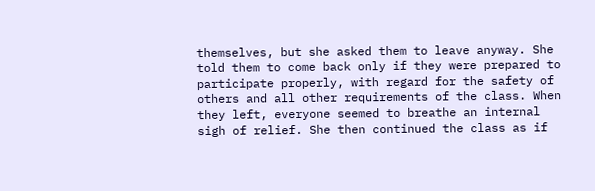themselves, but she asked them to leave anyway. She told them to come back only if they were prepared to participate properly, with regard for the safety of others and all other requirements of the class. When they left, everyone seemed to breathe an internal sigh of relief. She then continued the class as if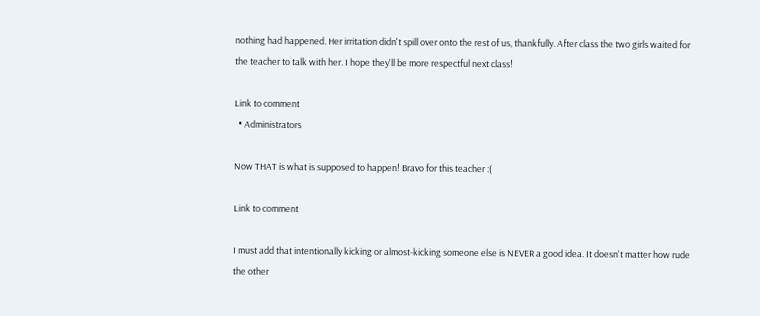nothing had happened. Her irritation didn't spill over onto the rest of us, thankfully. After class the two girls waited for the teacher to talk with her. I hope they'll be more respectful next class!

Link to comment
  • Administrators

Now THAT is what is supposed to happen! Bravo for this teacher :(

Link to comment

I must add that intentionally kicking or almost-kicking someone else is NEVER a good idea. It doesn't matter how rude the other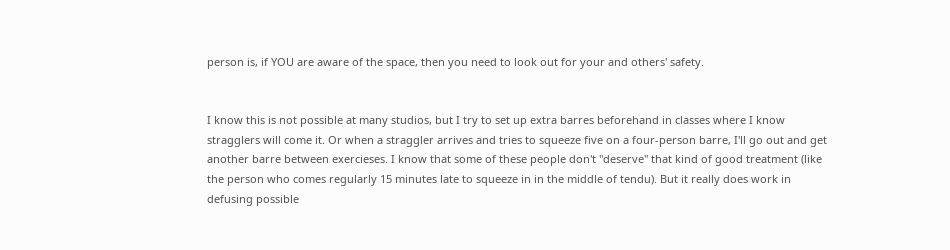person is, if YOU are aware of the space, then you need to look out for your and others' safety.


I know this is not possible at many studios, but I try to set up extra barres beforehand in classes where I know stragglers will come it. Or when a straggler arrives and tries to squeeze five on a four-person barre, I'll go out and get another barre between exercieses. I know that some of these people don't "deserve" that kind of good treatment (like the person who comes regularly 15 minutes late to squeeze in in the middle of tendu). But it really does work in defusing possible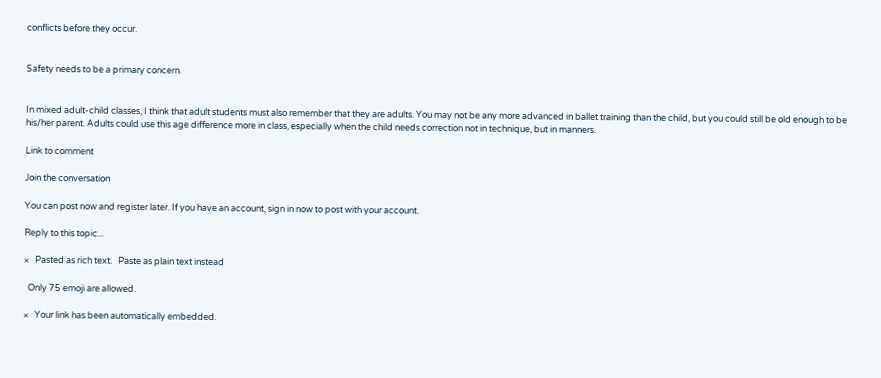conflicts before they occur.


Safety needs to be a primary concern.


In mixed adult-child classes, I think that adult students must also remember that they are adults. You may not be any more advanced in ballet training than the child, but you could still be old enough to be his/her parent. Adults could use this age difference more in class, especially when the child needs correction not in technique, but in manners.

Link to comment

Join the conversation

You can post now and register later. If you have an account, sign in now to post with your account.

Reply to this topic...

×   Pasted as rich text.   Paste as plain text instead

  Only 75 emoji are allowed.

×   Your link has been automatically embedded.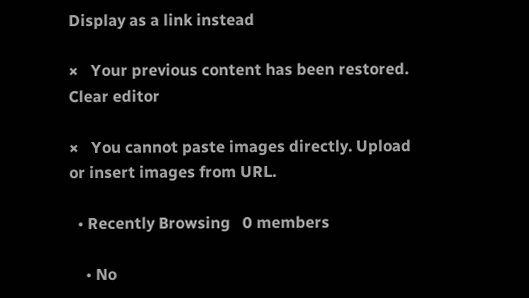Display as a link instead

×   Your previous content has been restored.   Clear editor

×   You cannot paste images directly. Upload or insert images from URL.

  • Recently Browsing   0 members

    • No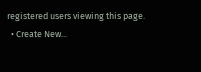registered users viewing this page.
  • Create New...